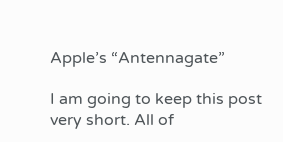Apple’s “Antennagate”

I am going to keep this post very short. All of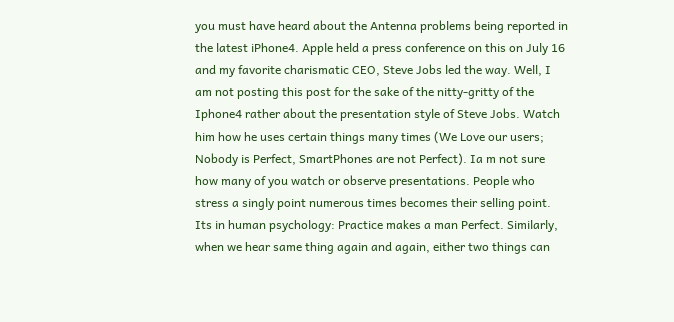you must have heard about the Antenna problems being reported in the latest iPhone4. Apple held a press conference on this on July 16 and my favorite charismatic CEO, Steve Jobs led the way. Well, I am not posting this post for the sake of the nitty-gritty of the Iphone4 rather about the presentation style of Steve Jobs. Watch him how he uses certain things many times (We Love our users; Nobody is Perfect, SmartPhones are not Perfect). Ia m not sure how many of you watch or observe presentations. People who stress a singly point numerous times becomes their selling point. Its in human psychology: Practice makes a man Perfect. Similarly, when we hear same thing again and again, either two things can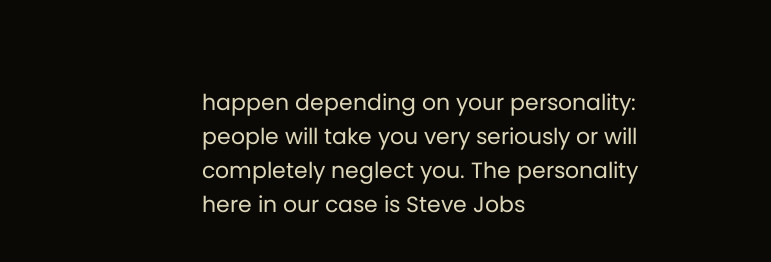happen depending on your personality: people will take you very seriously or will completely neglect you. The personality here in our case is Steve Jobs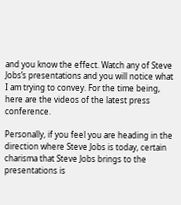and you know the effect. Watch any of Steve Jobs’s presentations and you will notice what I am trying to convey. For the time being, here are the videos of the latest press conference.

Personally, if you feel you are heading in the direction where Steve Jobs is today, certain charisma that Steve Jobs brings to the presentations is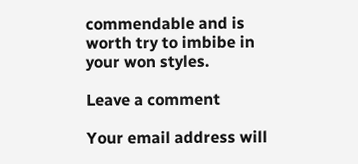commendable and is worth try to imbibe in your won styles.

Leave a comment

Your email address will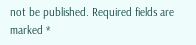not be published. Required fields are marked *